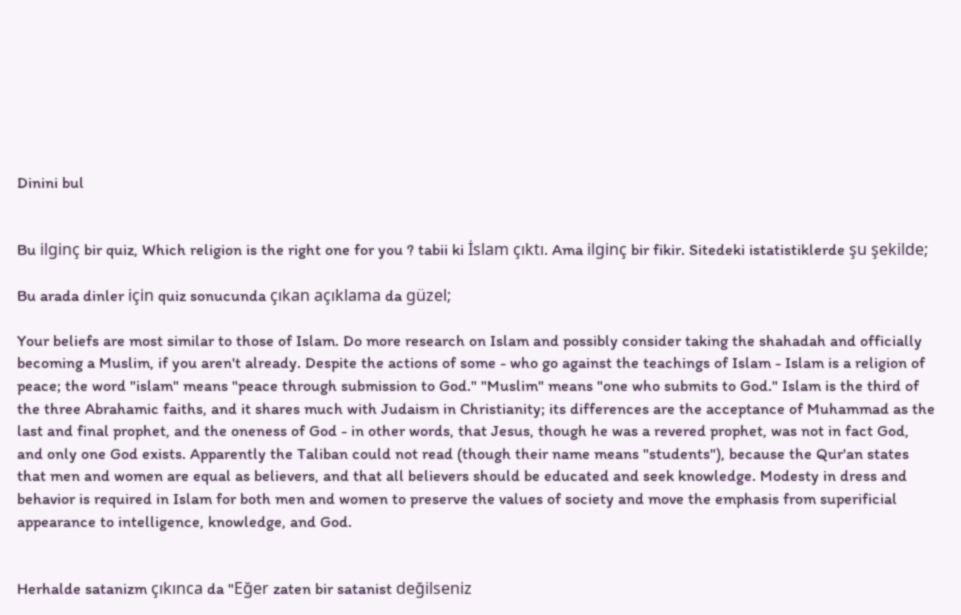Dinini bul


Bu ilginç bir quiz, Which religion is the right one for you ? tabii ki İslam çıktı. Ama ilginç bir fikir. Sitedeki istatistiklerde şu şekilde;

Bu arada dinler için quiz sonucunda çıkan açıklama da güzel;

Your beliefs are most similar to those of Islam. Do more research on Islam and possibly consider taking the shahadah and officially becoming a Muslim, if you aren't already. Despite the actions of some - who go against the teachings of Islam - Islam is a religion of peace; the word "islam" means "peace through submission to God." "Muslim" means "one who submits to God." Islam is the third of the three Abrahamic faiths, and it shares much with Judaism in Christianity; its differences are the acceptance of Muhammad as the last and final prophet, and the oneness of God - in other words, that Jesus, though he was a revered prophet, was not in fact God, and only one God exists. Apparently the Taliban could not read (though their name means "students"), because the Qur'an states that men and women are equal as believers, and that all believers should be educated and seek knowledge. Modesty in dress and behavior is required in Islam for both men and women to preserve the values of society and move the emphasis from superificial appearance to intelligence, knowledge, and God.


Herhalde satanizm çıkınca da "Eğer zaten bir satanist değilseniz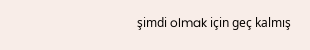şimdi olmak için geç kalmış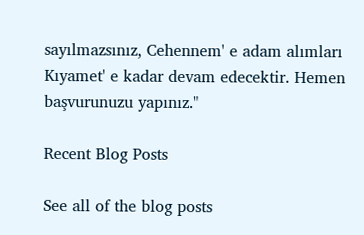sayılmazsınız, Cehennem' e adam alımları Kıyamet' e kadar devam edecektir. Hemen başvurunuzu yapınız."

Recent Blog Posts

See all of the blog posts